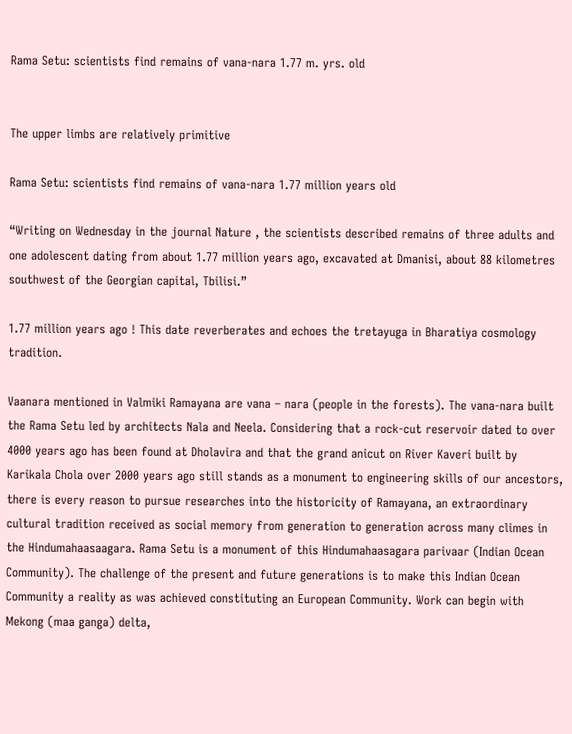Rama Setu: scientists find remains of vana-nara 1.77 m. yrs. old


The upper limbs are relatively primitive

Rama Setu: scientists find remains of vana-nara 1.77 million years old

“Writing on Wednesday in the journal Nature , the scientists described remains of three adults and one adolescent dating from about 1.77 million years ago, excavated at Dmanisi, about 88 kilometres southwest of the Georgian capital, Tbilisi.”

1.77 million years ago ! This date reverberates and echoes the tretayuga in Bharatiya cosmology tradition.

Vaanara mentioned in Valmiki Ramayana are vana – nara (people in the forests). The vana-nara built the Rama Setu led by architects Nala and Neela. Considering that a rock-cut reservoir dated to over 4000 years ago has been found at Dholavira and that the grand anicut on River Kaveri built by Karikala Chola over 2000 years ago still stands as a monument to engineering skills of our ancestors, there is every reason to pursue researches into the historicity of Ramayana, an extraordinary cultural tradition received as social memory from generation to generation across many climes in the Hindumahaasaagara. Rama Setu is a monument of this Hindumahaasagara parivaar (Indian Ocean Community). The challenge of the present and future generations is to make this Indian Ocean Community a reality as was achieved constituting an European Community. Work can begin with Mekong (maa ganga) delta,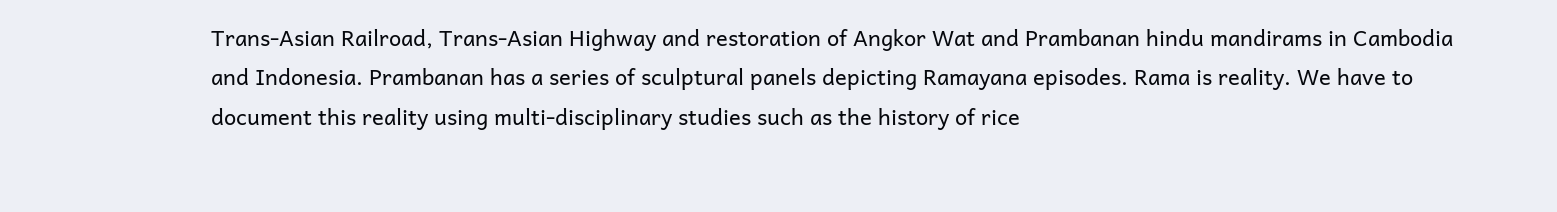Trans-Asian Railroad, Trans-Asian Highway and restoration of Angkor Wat and Prambanan hindu mandirams in Cambodia and Indonesia. Prambanan has a series of sculptural panels depicting Ramayana episodes. Rama is reality. We have to document this reality using multi-disciplinary studies such as the history of rice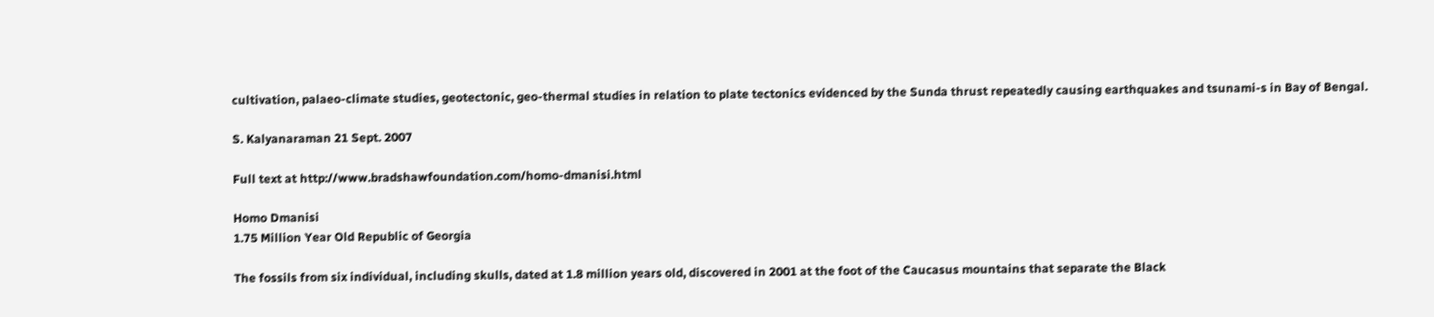cultivation, palaeo-climate studies, geotectonic, geo-thermal studies in relation to plate tectonics evidenced by the Sunda thrust repeatedly causing earthquakes and tsunami-s in Bay of Bengal.

S. Kalyanaraman 21 Sept. 2007

Full text at http://www.bradshawfoundation.com/homo-dmanisi.html

Homo Dmanisi
1.75 Million Year Old Republic of Georgia

The fossils from six individual, including skulls, dated at 1.8 million years old, discovered in 2001 at the foot of the Caucasus mountains that separate the Black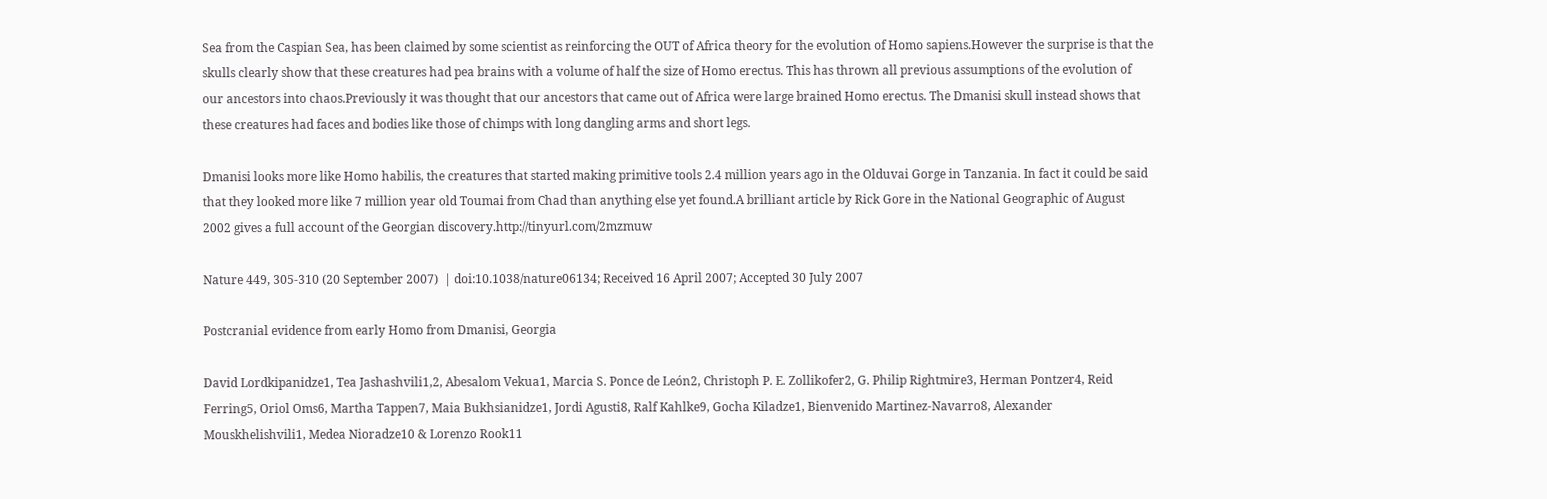Sea from the Caspian Sea, has been claimed by some scientist as reinforcing the OUT of Africa theory for the evolution of Homo sapiens.However the surprise is that the skulls clearly show that these creatures had pea brains with a volume of half the size of Homo erectus. This has thrown all previous assumptions of the evolution of our ancestors into chaos.Previously it was thought that our ancestors that came out of Africa were large brained Homo erectus. The Dmanisi skull instead shows that these creatures had faces and bodies like those of chimps with long dangling arms and short legs.

Dmanisi looks more like Homo habilis, the creatures that started making primitive tools 2.4 million years ago in the Olduvai Gorge in Tanzania. In fact it could be said that they looked more like 7 million year old Toumai from Chad than anything else yet found.A brilliant article by Rick Gore in the National Geographic of August 2002 gives a full account of the Georgian discovery.http://tinyurl.com/2mzmuw

Nature 449, 305-310 (20 September 2007)  | doi:10.1038/nature06134; Received 16 April 2007; Accepted 30 July 2007

Postcranial evidence from early Homo from Dmanisi, Georgia

David Lordkipanidze1, Tea Jashashvili1,2, Abesalom Vekua1, Marcia S. Ponce de León2, Christoph P. E. Zollikofer2, G. Philip Rightmire3, Herman Pontzer4, Reid Ferring5, Oriol Oms6, Martha Tappen7, Maia Bukhsianidze1, Jordi Agusti8, Ralf Kahlke9, Gocha Kiladze1, Bienvenido Martinez-Navarro8, Alexander Mouskhelishvili1, Medea Nioradze10 & Lorenzo Rook11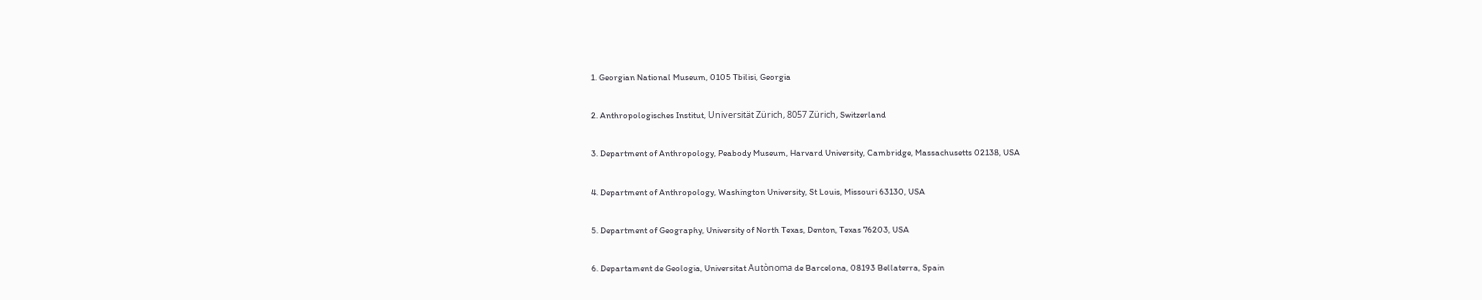1. Georgian National Museum, 0105 Tbilisi, Georgia

2. Anthropologisches Institut, Universität Zürich, 8057 Zürich, Switzerland

3. Department of Anthropology, Peabody Museum, Harvard University, Cambridge, Massachusetts 02138, USA

4. Department of Anthropology, Washington University, St Louis, Missouri 63130, USA

5. Department of Geography, University of North Texas, Denton, Texas 76203, USA

6. Departament de Geologia, Universitat Autònoma de Barcelona, 08193 Bellaterra, Spain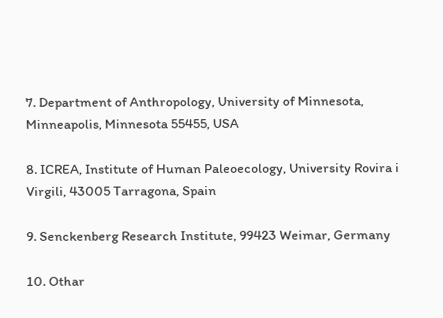7. Department of Anthropology, University of Minnesota, Minneapolis, Minnesota 55455, USA

8. ICREA, Institute of Human Paleoecology, University Rovira i Virgili, 43005 Tarragona, Spain

9. Senckenberg Research Institute, 99423 Weimar, Germany

10. Othar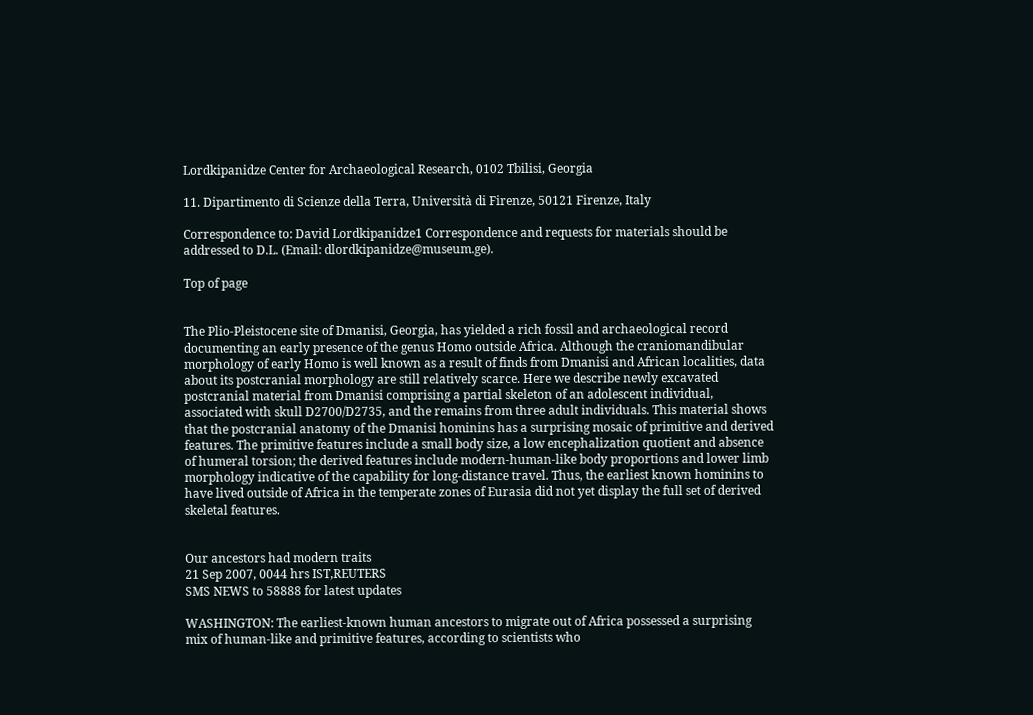Lordkipanidze Center for Archaeological Research, 0102 Tbilisi, Georgia

11. Dipartimento di Scienze della Terra, Università di Firenze, 50121 Firenze, Italy

Correspondence to: David Lordkipanidze1 Correspondence and requests for materials should be addressed to D.L. (Email: dlordkipanidze@museum.ge).

Top of page


The Plio-Pleistocene site of Dmanisi, Georgia, has yielded a rich fossil and archaeological record documenting an early presence of the genus Homo outside Africa. Although the craniomandibular morphology of early Homo is well known as a result of finds from Dmanisi and African localities, data about its postcranial morphology are still relatively scarce. Here we describe newly excavated postcranial material from Dmanisi comprising a partial skeleton of an adolescent individual, associated with skull D2700/D2735, and the remains from three adult individuals. This material shows that the postcranial anatomy of the Dmanisi hominins has a surprising mosaic of primitive and derived features. The primitive features include a small body size, a low encephalization quotient and absence of humeral torsion; the derived features include modern-human-like body proportions and lower limb morphology indicative of the capability for long-distance travel. Thus, the earliest known hominins to have lived outside of Africa in the temperate zones of Eurasia did not yet display the full set of derived skeletal features.


Our ancestors had modern traits
21 Sep 2007, 0044 hrs IST,REUTERS
SMS NEWS to 58888 for latest updates

WASHINGTON: The earliest-known human ancestors to migrate out of Africa possessed a surprising mix of human-like and primitive features, according to scientists who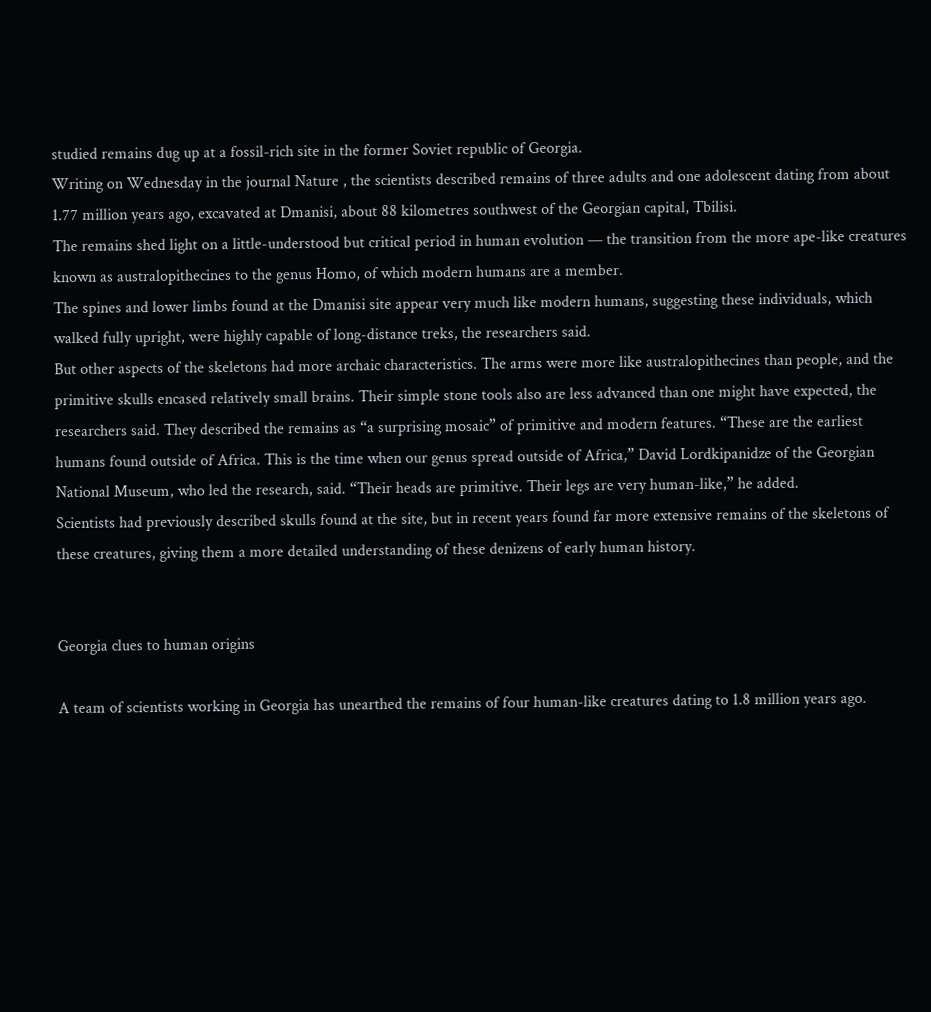studied remains dug up at a fossil-rich site in the former Soviet republic of Georgia.
Writing on Wednesday in the journal Nature , the scientists described remains of three adults and one adolescent dating from about 1.77 million years ago, excavated at Dmanisi, about 88 kilometres southwest of the Georgian capital, Tbilisi.
The remains shed light on a little-understood but critical period in human evolution — the transition from the more ape-like creatures known as australopithecines to the genus Homo, of which modern humans are a member.
The spines and lower limbs found at the Dmanisi site appear very much like modern humans, suggesting these individuals, which walked fully upright, were highly capable of long-distance treks, the researchers said.
But other aspects of the skeletons had more archaic characteristics. The arms were more like australopithecines than people, and the primitive skulls encased relatively small brains. Their simple stone tools also are less advanced than one might have expected, the researchers said. They described the remains as “a surprising mosaic” of primitive and modern features. “These are the earliest humans found outside of Africa. This is the time when our genus spread outside of Africa,” David Lordkipanidze of the Georgian National Museum, who led the research, said. “Their heads are primitive. Their legs are very human-like,” he added.
Scientists had previously described skulls found at the site, but in recent years found far more extensive remains of the skeletons of these creatures, giving them a more detailed understanding of these denizens of early human history.


Georgia clues to human origins

A team of scientists working in Georgia has unearthed the remains of four human-like creatures dating to 1.8 million years ago.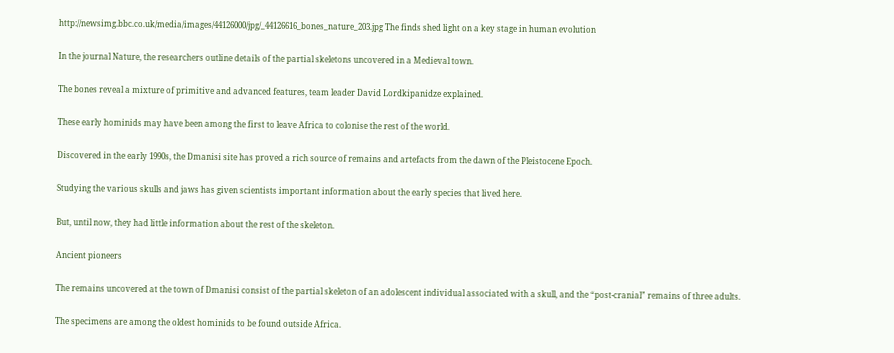http://newsimg.bbc.co.uk/media/images/44126000/jpg/_44126616_bones_nature_203.jpg The finds shed light on a key stage in human evolution

In the journal Nature, the researchers outline details of the partial skeletons uncovered in a Medieval town.

The bones reveal a mixture of primitive and advanced features, team leader David Lordkipanidze explained.

These early hominids may have been among the first to leave Africa to colonise the rest of the world.

Discovered in the early 1990s, the Dmanisi site has proved a rich source of remains and artefacts from the dawn of the Pleistocene Epoch.

Studying the various skulls and jaws has given scientists important information about the early species that lived here.

But, until now, they had little information about the rest of the skeleton.

Ancient pioneers

The remains uncovered at the town of Dmanisi consist of the partial skeleton of an adolescent individual associated with a skull, and the “post-cranial” remains of three adults.

The specimens are among the oldest hominids to be found outside Africa.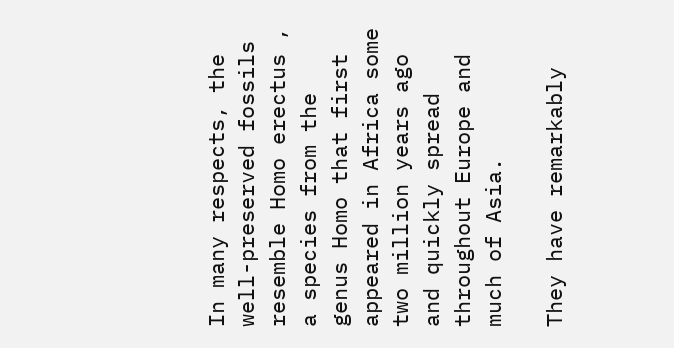In many respects, the well-preserved fossils resemble Homo erectus , a species from the genus Homo that first appeared in Africa some two million years ago and quickly spread throughout Europe and much of Asia.

They have remarkably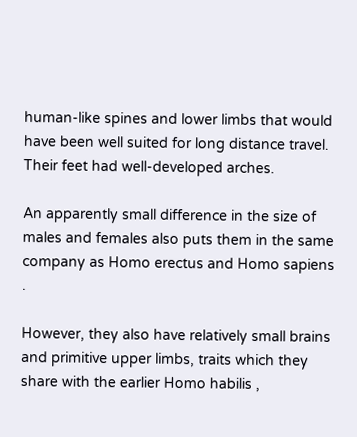human-like spines and lower limbs that would have been well suited for long distance travel. Their feet had well-developed arches.

An apparently small difference in the size of males and females also puts them in the same company as Homo erectus and Homo sapiens .

However, they also have relatively small brains and primitive upper limbs, traits which they share with the earlier Homo habilis ,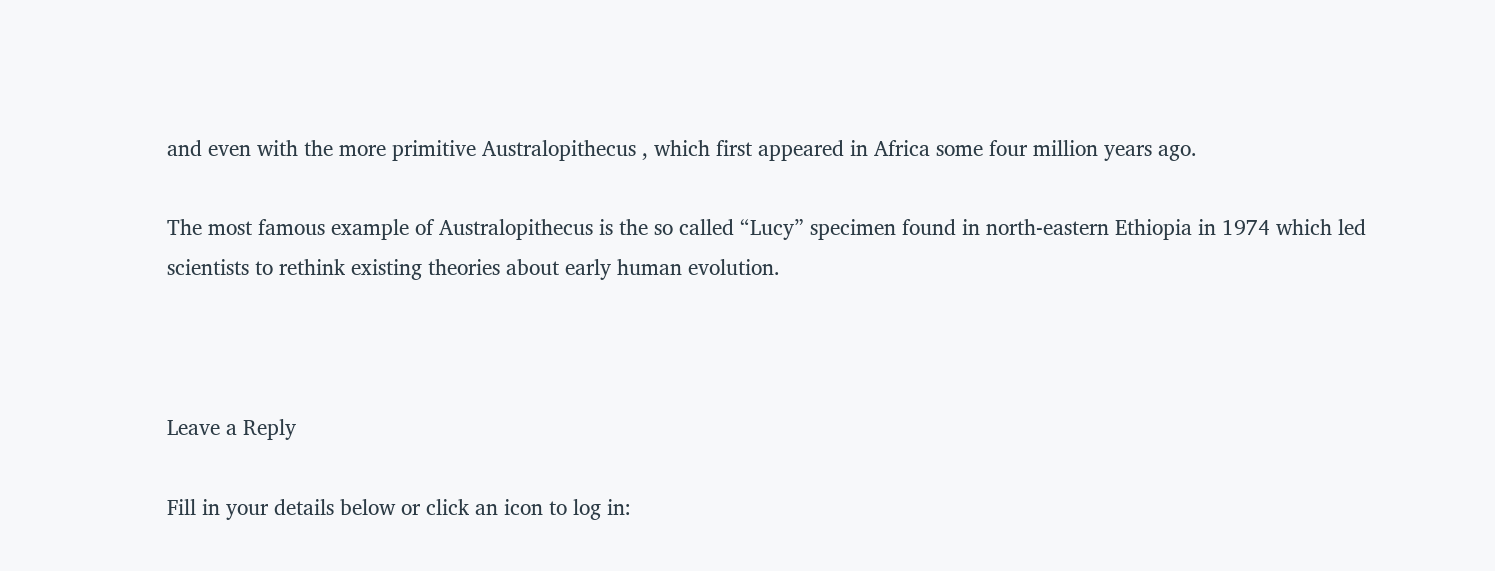and even with the more primitive Australopithecus , which first appeared in Africa some four million years ago.

The most famous example of Australopithecus is the so called “Lucy” specimen found in north-eastern Ethiopia in 1974 which led scientists to rethink existing theories about early human evolution.



Leave a Reply

Fill in your details below or click an icon to log in: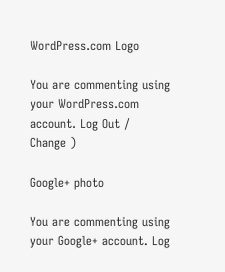WordPress.com Logo

You are commenting using your WordPress.com account. Log Out /  Change )

Google+ photo

You are commenting using your Google+ account. Log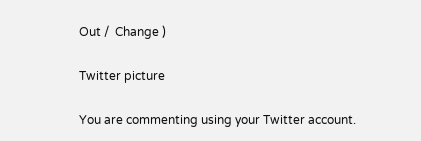Out /  Change )

Twitter picture

You are commenting using your Twitter account.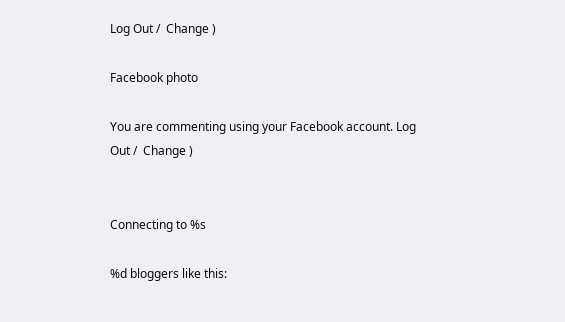Log Out /  Change )

Facebook photo

You are commenting using your Facebook account. Log Out /  Change )


Connecting to %s

%d bloggers like this: